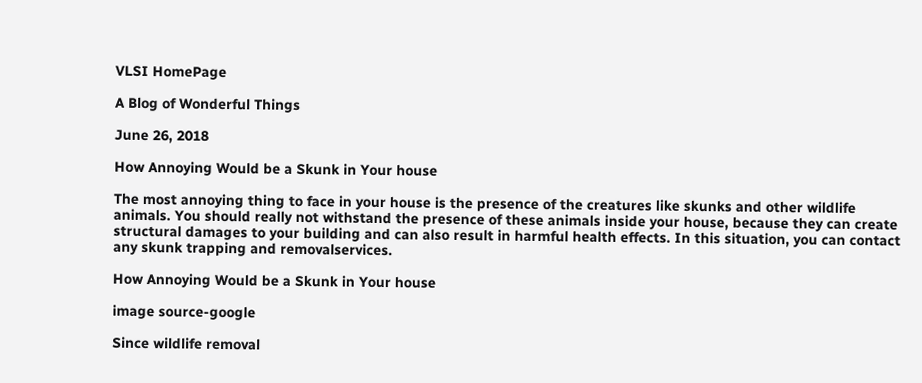VLSI HomePage

A Blog of Wonderful Things

June 26, 2018

How Annoying Would be a Skunk in Your house

The most annoying thing to face in your house is the presence of the creatures like skunks and other wildlife animals. You should really not withstand the presence of these animals inside your house, because they can create structural damages to your building and can also result in harmful health effects. In this situation, you can contact any skunk trapping and removalservices.

How Annoying Would be a Skunk in Your house

image source-google

Since wildlife removal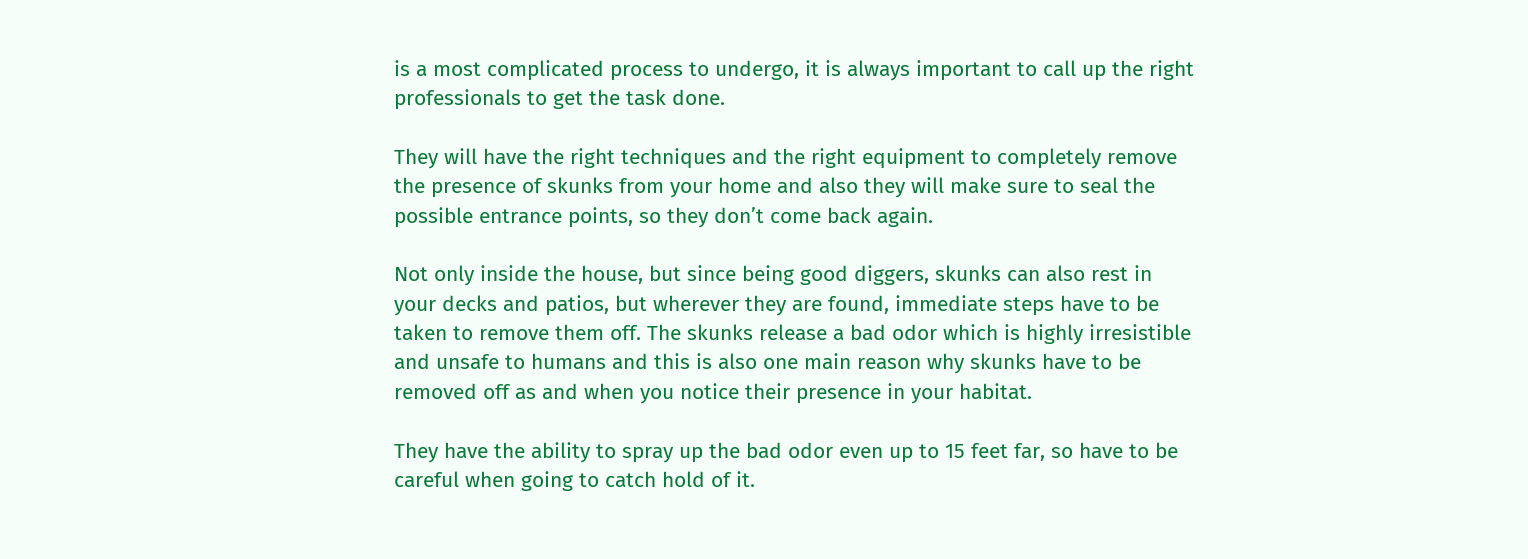is a most complicated process to undergo, it is always important to call up the right professionals to get the task done.

They will have the right techniques and the right equipment to completely remove the presence of skunks from your home and also they will make sure to seal the possible entrance points, so they don’t come back again.

Not only inside the house, but since being good diggers, skunks can also rest in your decks and patios, but wherever they are found, immediate steps have to be taken to remove them off. The skunks release a bad odor which is highly irresistible and unsafe to humans and this is also one main reason why skunks have to be removed off as and when you notice their presence in your habitat.

They have the ability to spray up the bad odor even up to 15 feet far, so have to be careful when going to catch hold of it.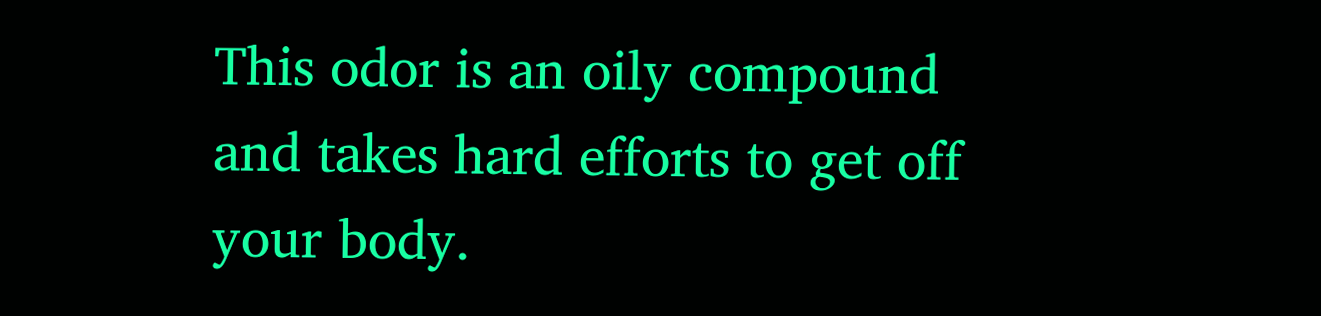This odor is an oily compound and takes hard efforts to get off your body.